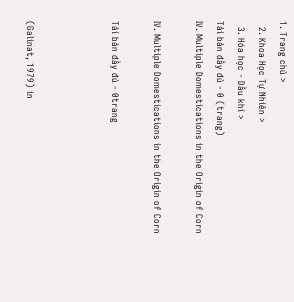1. Trang chủ >
  2. Khoa Học Tự Nhiên >
  3. Hóa học - Dầu khí >
Tải bản đầy đủ - 0 (trang)
IV. Multiple Domestications in the Origin of Corn

IV. Multiple Domestications in the Origin of Corn

Tải bản đầy đủ - 0trang



(Galinat, 1979) in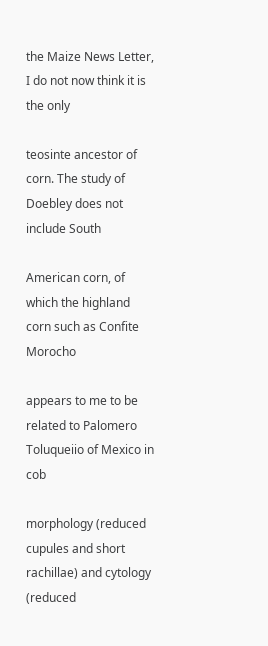the Maize News Letter, I do not now think it is the only

teosinte ancestor of corn. The study of Doebley does not include South

American corn, of which the highland corn such as Confite Morocho

appears to me to be related to Palomero Toluqueiio of Mexico in cob

morphology (reduced cupules and short rachillae) and cytology (reduced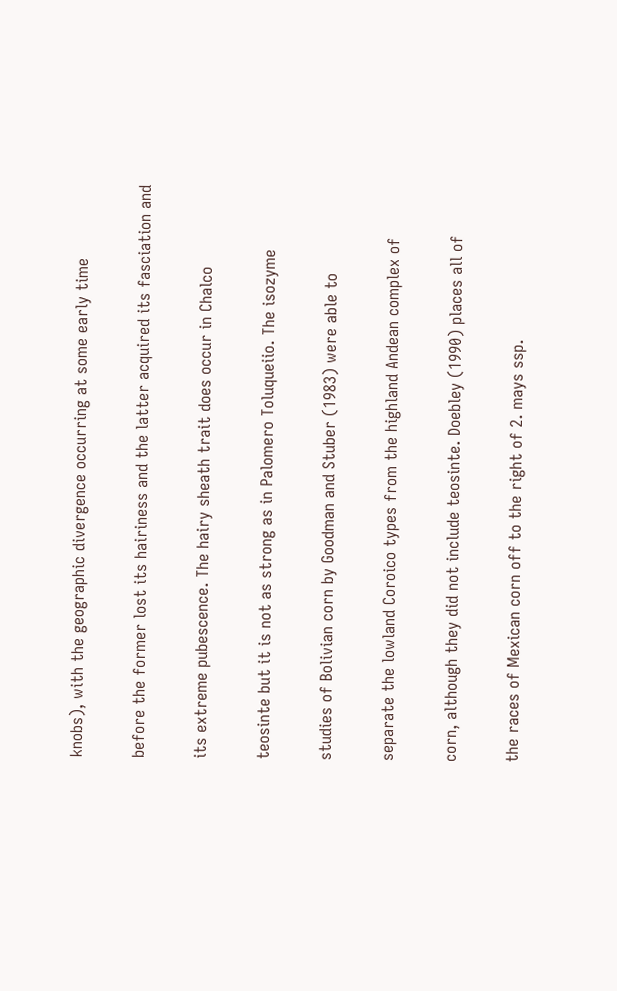knobs), with the geographic divergence occurring at some early time

before the former lost its hairiness and the latter acquired its fasciation and

its extreme pubescence. The hairy sheath trait does occur in Chalco

teosinte but it is not as strong as in Palomero Toluqueiio. The isozyme

studies of Bolivian corn by Goodman and Stuber (1983) were able to

separate the lowland Coroico types from the highland Andean complex of

corn, although they did not include teosinte. Doebley (1990) places all of

the races of Mexican corn off to the right of 2. mays ssp.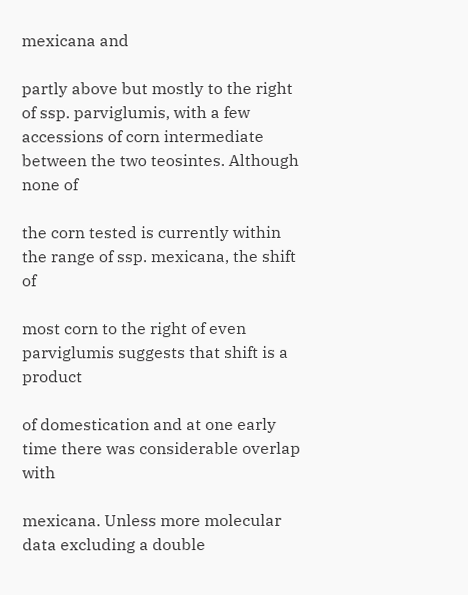mexicana and

partly above but mostly to the right of ssp. parviglumis, with a few accessions of corn intermediate between the two teosintes. Although none of

the corn tested is currently within the range of ssp. mexicana, the shift of

most corn to the right of even parviglumis suggests that shift is a product

of domestication and at one early time there was considerable overlap with

mexicana. Unless more molecular data excluding a double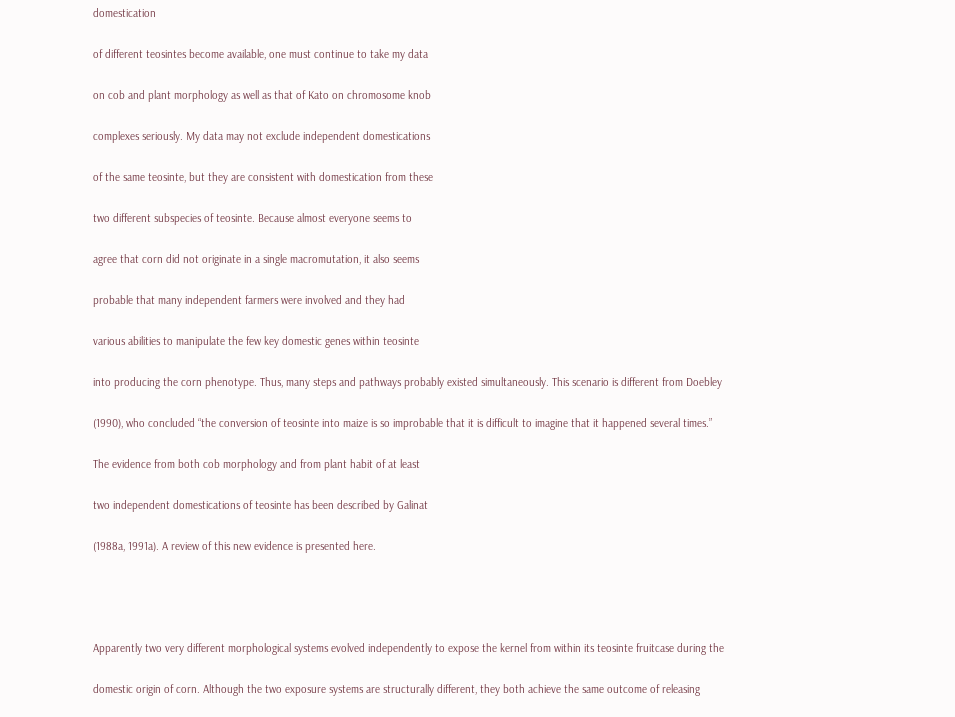domestication

of different teosintes become available, one must continue to take my data

on cob and plant morphology as well as that of Kato on chromosome knob

complexes seriously. My data may not exclude independent domestications

of the same teosinte, but they are consistent with domestication from these

two different subspecies of teosinte. Because almost everyone seems to

agree that corn did not originate in a single macromutation, it also seems

probable that many independent farmers were involved and they had

various abilities to manipulate the few key domestic genes within teosinte

into producing the corn phenotype. Thus, many steps and pathways probably existed simultaneously. This scenario is different from Doebley

(1990), who concluded “the conversion of teosinte into maize is so improbable that it is difficult to imagine that it happened several times.”

The evidence from both cob morphology and from plant habit of at least

two independent domestications of teosinte has been described by Galinat

(1988a, 1991a). A review of this new evidence is presented here.




Apparently two very different morphological systems evolved independently to expose the kernel from within its teosinte fruitcase during the

domestic origin of corn. Although the two exposure systems are structurally different, they both achieve the same outcome of releasing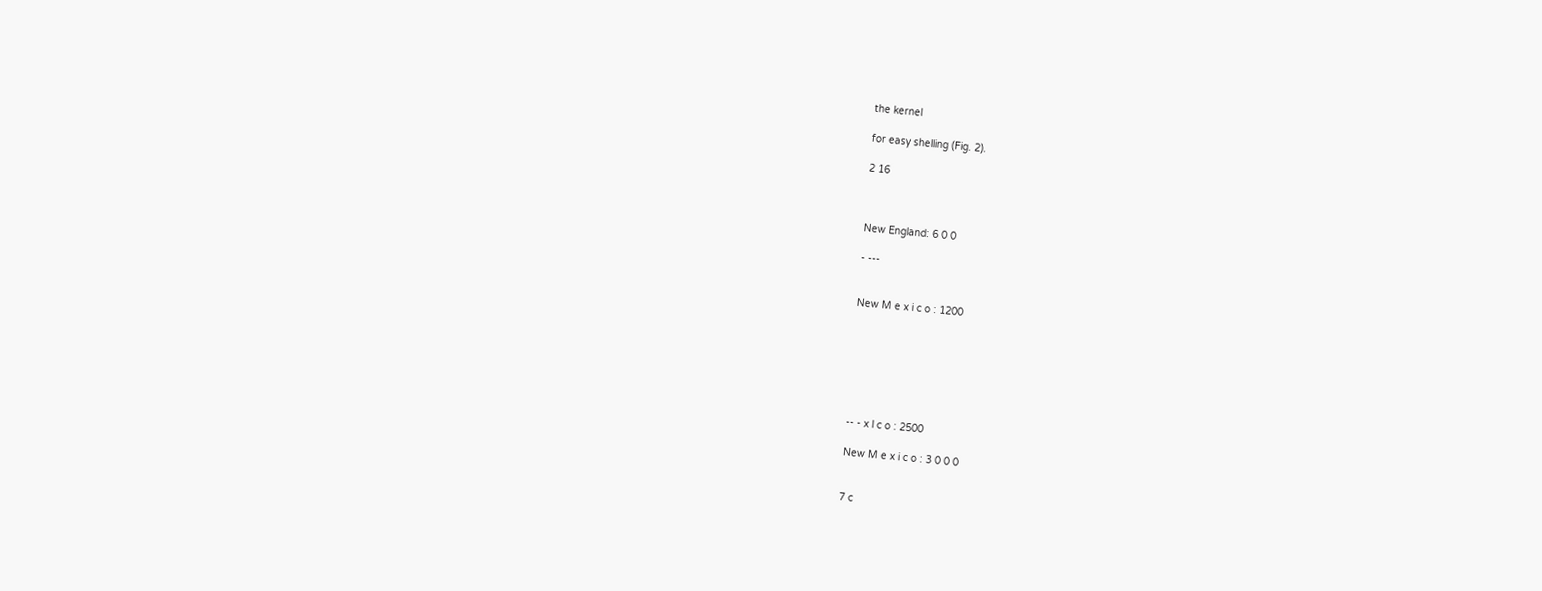the kernel

for easy shelling (Fig. 2).

2 16



New England: 6 0 0

- ---


New M e x i c o : 1200







-- - x l c o : 2500

New M e x i c o : 3 0 0 0


7 c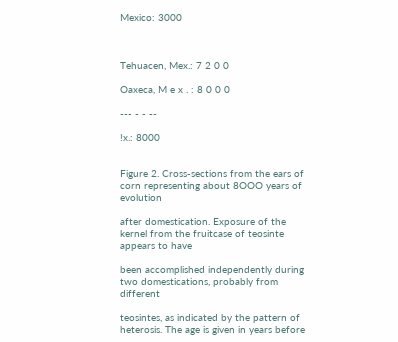Mexico: 3000



Tehuacen, Mex.: 7 2 0 0

Oaxeca, M e x . : 8 0 0 0

--- - - --

!x.: 8000


Figure 2. Cross-sections from the ears of corn representing about 8OOO years of evolution

after domestication. Exposure of the kernel from the fruitcase of teosinte appears to have

been accomplished independently during two domestications, probably from different

teosintes, as indicated by the pattern of heterosis. The age is given in years before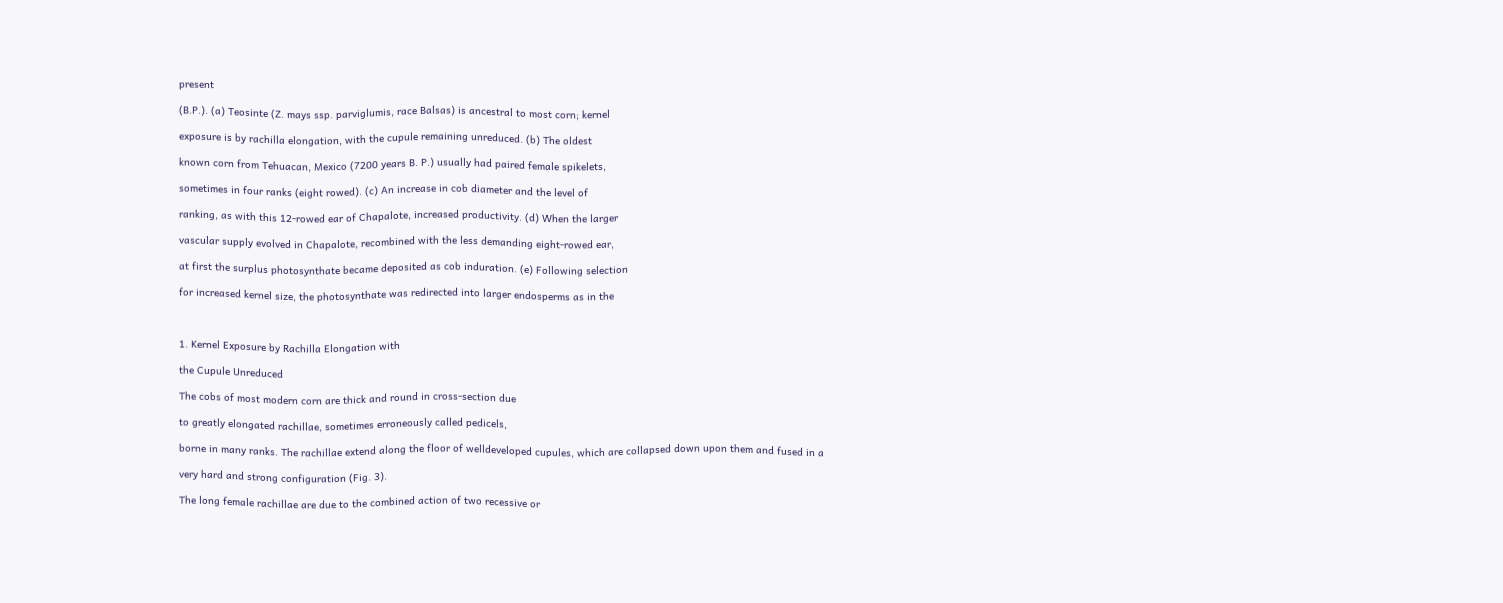present

(B.P.). (a) Teosinte (Z. mays ssp. parviglumis, race Balsas) is ancestral to most corn; kernel

exposure is by rachilla elongation, with the cupule remaining unreduced. (b) The oldest

known corn from Tehuacan, Mexico (7200 years B. P.) usually had paired female spikelets,

sometimes in four ranks (eight rowed). (c) An increase in cob diameter and the level of

ranking, as with this 12-rowed ear of Chapalote, increased productivity. (d) When the larger

vascular supply evolved in Chapalote, recombined with the less demanding eight-rowed ear,

at first the surplus photosynthate became deposited as cob induration. (e) Following selection

for increased kernel size, the photosynthate was redirected into larger endosperms as in the



1. Kernel Exposure by Rachilla Elongation with

the Cupule Unreduced

The cobs of most modern corn are thick and round in cross-section due

to greatly elongated rachillae, sometimes erroneously called pedicels,

borne in many ranks. The rachillae extend along the floor of welldeveloped cupules, which are collapsed down upon them and fused in a

very hard and strong configuration (Fig. 3).

The long female rachillae are due to the combined action of two recessive or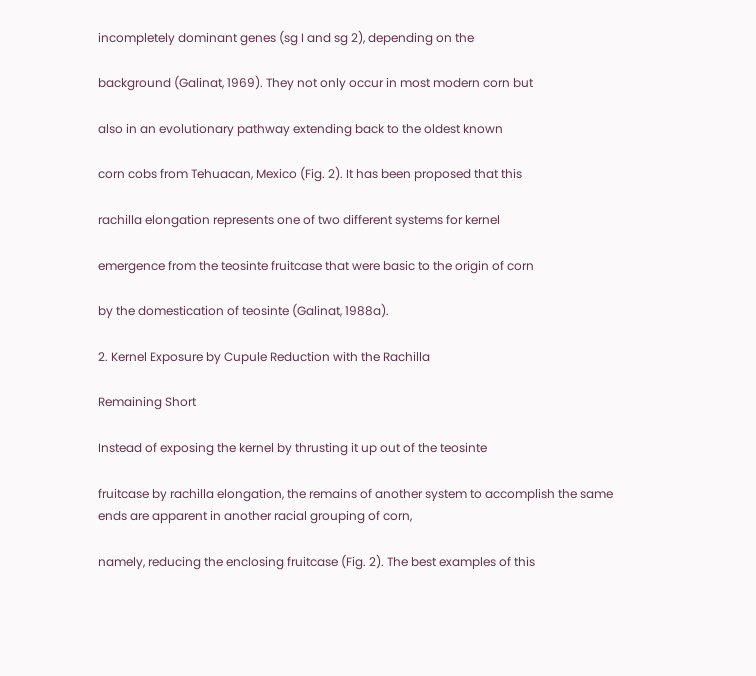incompletely dominant genes (sg I and sg 2), depending on the

background (Galinat, 1969). They not only occur in most modern corn but

also in an evolutionary pathway extending back to the oldest known

corn cobs from Tehuacan, Mexico (Fig. 2). It has been proposed that this

rachilla elongation represents one of two different systems for kernel

emergence from the teosinte fruitcase that were basic to the origin of corn

by the domestication of teosinte (Galinat, 1988a).

2. Kernel Exposure by Cupule Reduction with the Rachilla

Remaining Short

Instead of exposing the kernel by thrusting it up out of the teosinte

fruitcase by rachilla elongation, the remains of another system to accomplish the same ends are apparent in another racial grouping of corn,

namely, reducing the enclosing fruitcase (Fig. 2). The best examples of this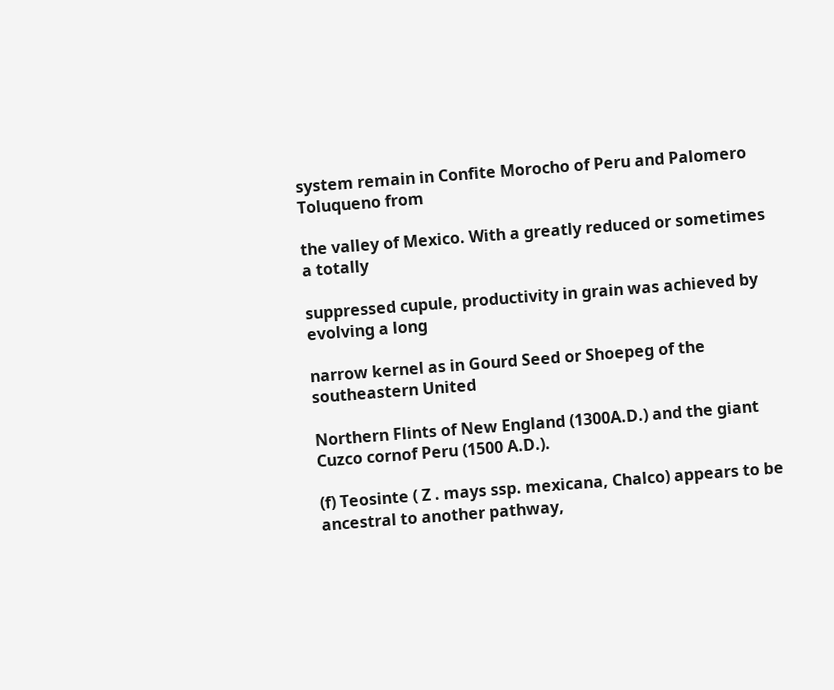system remain in Confite Morocho of Peru and Palomero Toluqueno from

the valley of Mexico. With a greatly reduced or sometimes a totally

suppressed cupule, productivity in grain was achieved by evolving a long

narrow kernel as in Gourd Seed or Shoepeg of the southeastern United

Northern Flints of New England (1300A.D.) and the giant Cuzco cornof Peru (1500 A.D.).

(f) Teosinte ( Z . mays ssp. mexicana, Chalco) appears to be ancestral to another pathway,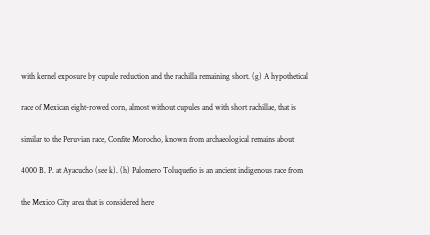with kernel exposure by cupule reduction and the rachilla remaining short. (g) A hypothetical

race of Mexican eight-rowed corn, almost without cupules and with short rachillae, that is

similar to the Peruvian race, Confite Morocho, known from archaeological remains about

4000 B. P. at Ayacucho (see k). (h) Palomero Toluquefio is an ancient indigenous race from

the Mexico City area that is considered here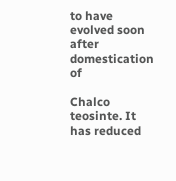to have evolved soon after domestication of

Chalco teosinte. It has reduced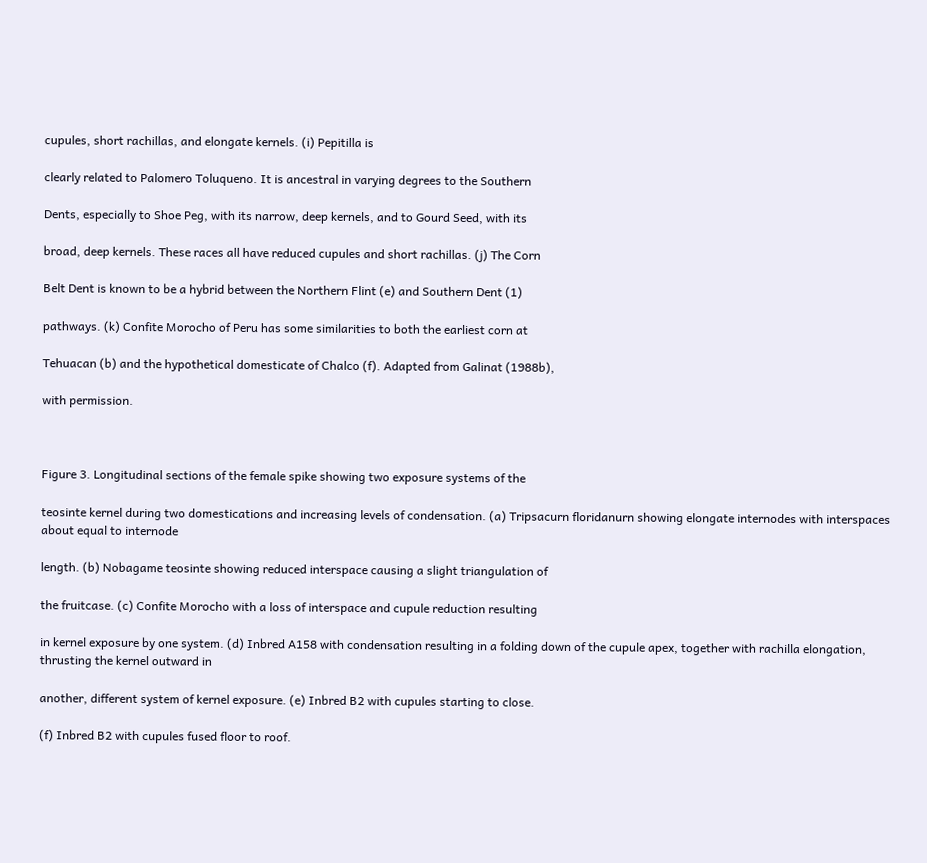cupules, short rachillas, and elongate kernels. (i) Pepitilla is

clearly related to Palomero Toluqueno. It is ancestral in varying degrees to the Southern

Dents, especially to Shoe Peg, with its narrow, deep kernels, and to Gourd Seed, with its

broad, deep kernels. These races all have reduced cupules and short rachillas. (j) The Corn

Belt Dent is known to be a hybrid between the Northern Flint (e) and Southern Dent (1)

pathways. (k) Confite Morocho of Peru has some similarities to both the earliest corn at

Tehuacan (b) and the hypothetical domesticate of Chalco (f). Adapted from Galinat (1988b),

with permission.



Figure 3. Longitudinal sections of the female spike showing two exposure systems of the

teosinte kernel during two domestications and increasing levels of condensation. (a) Tripsacurn floridanurn showing elongate internodes with interspaces about equal to internode

length. (b) Nobagame teosinte showing reduced interspace causing a slight triangulation of

the fruitcase. (c) Confite Morocho with a loss of interspace and cupule reduction resulting

in kernel exposure by one system. (d) Inbred A158 with condensation resulting in a folding down of the cupule apex, together with rachilla elongation, thrusting the kernel outward in

another, different system of kernel exposure. (e) Inbred B2 with cupules starting to close.

(f) Inbred B2 with cupules fused floor to roof.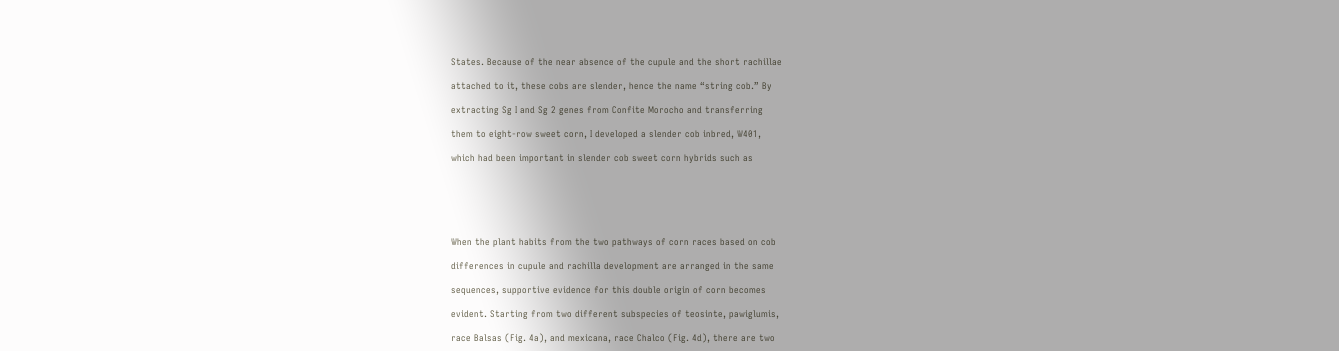States. Because of the near absence of the cupule and the short rachillae

attached to it, these cobs are slender, hence the name “string cob.” By

extracting Sg I and Sg 2 genes from Confite Morocho and transferring

them to eight-row sweet corn, I developed a slender cob inbred, W401,

which had been important in slender cob sweet corn hybrids such as






When the plant habits from the two pathways of corn races based on cob

differences in cupule and rachilla development are arranged in the same

sequences, supportive evidence for this double origin of corn becomes

evident. Starting from two different subspecies of teosinte, pawiglumis,

race Balsas (Fig. 4a), and mexicana, race Chalco (Fig. 4d), there are two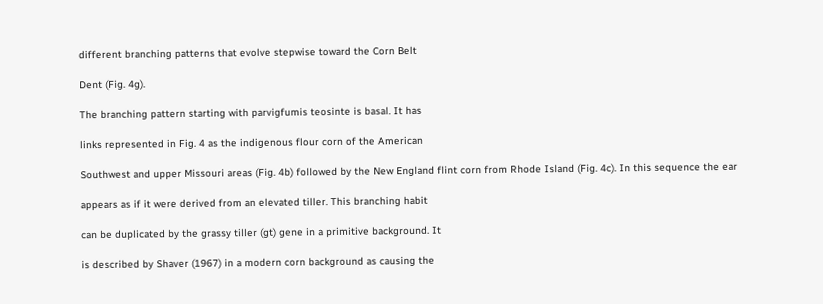different branching patterns that evolve stepwise toward the Corn Belt

Dent (Fig. 4g).

The branching pattern starting with parvigfumis teosinte is basal. It has

links represented in Fig. 4 as the indigenous flour corn of the American

Southwest and upper Missouri areas (Fig. 4b) followed by the New England flint corn from Rhode Island (Fig. 4c). In this sequence the ear

appears as if it were derived from an elevated tiller. This branching habit

can be duplicated by the grassy tiller (gt) gene in a primitive background. It

is described by Shaver (1967) in a modern corn background as causing the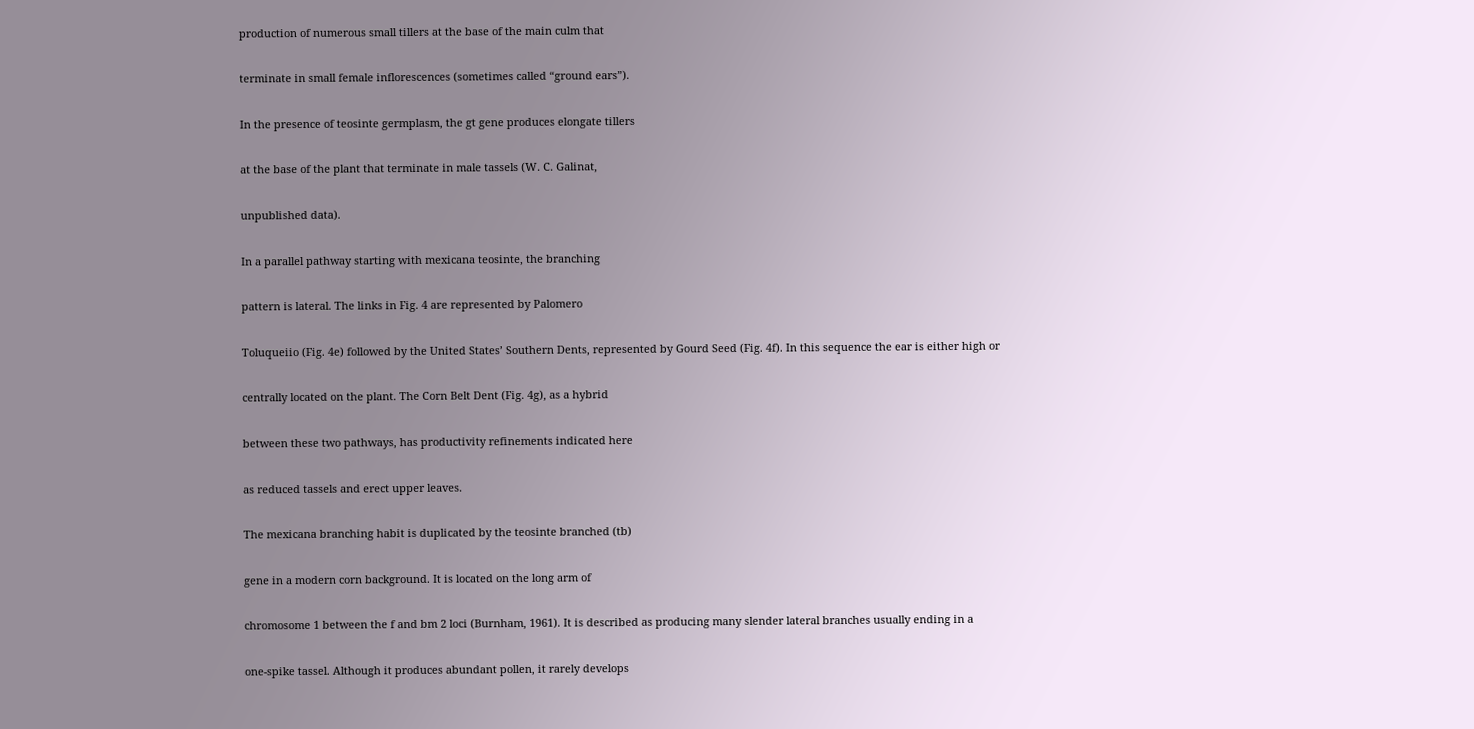production of numerous small tillers at the base of the main culm that

terminate in small female inflorescences (sometimes called “ground ears”).

In the presence of teosinte germplasm, the gt gene produces elongate tillers

at the base of the plant that terminate in male tassels (W. C. Galinat,

unpublished data).

In a parallel pathway starting with mexicana teosinte, the branching

pattern is lateral. The links in Fig. 4 are represented by Palomero

Toluqueiio (Fig. 4e) followed by the United States’ Southern Dents, represented by Gourd Seed (Fig. 4f). In this sequence the ear is either high or

centrally located on the plant. The Corn Belt Dent (Fig. 4g), as a hybrid

between these two pathways, has productivity refinements indicated here

as reduced tassels and erect upper leaves.

The mexicana branching habit is duplicated by the teosinte branched (tb)

gene in a modern corn background. It is located on the long arm of

chromosome 1 between the f and bm 2 loci (Burnham, 1961). It is described as producing many slender lateral branches usually ending in a

one-spike tassel. Although it produces abundant pollen, it rarely develops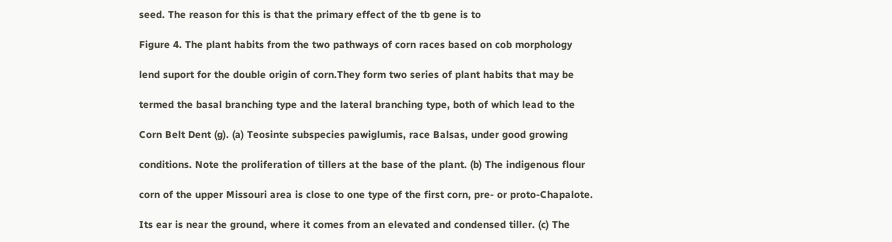seed. The reason for this is that the primary effect of the tb gene is to

Figure 4. The plant habits from the two pathways of corn races based on cob morphology

lend suport for the double origin of corn.They form two series of plant habits that may be

termed the basal branching type and the lateral branching type, both of which lead to the

Corn Belt Dent (g). (a) Teosinte subspecies pawiglumis, race Balsas, under good growing

conditions. Note the proliferation of tillers at the base of the plant. (b) The indigenous flour

corn of the upper Missouri area is close to one type of the first corn, pre- or proto-Chapalote.

Its ear is near the ground, where it comes from an elevated and condensed tiller. (c) The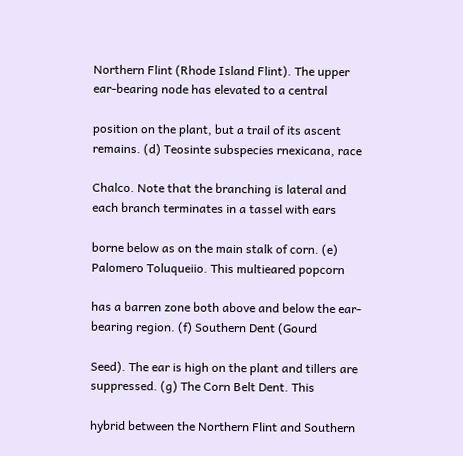Northern Flint (Rhode Island Flint). The upper ear-bearing node has elevated to a central

position on the plant, but a trail of its ascent remains. (d) Teosinte subspecies rnexicana, race

Chalco. Note that the branching is lateral and each branch terminates in a tassel with ears

borne below as on the main stalk of corn. (e) Palomero Toluqueiio. This multieared popcorn

has a barren zone both above and below the ear-bearing region. (f) Southern Dent (Gourd

Seed). The ear is high on the plant and tillers are suppressed. (g) The Corn Belt Dent. This

hybrid between the Northern Flint and Southern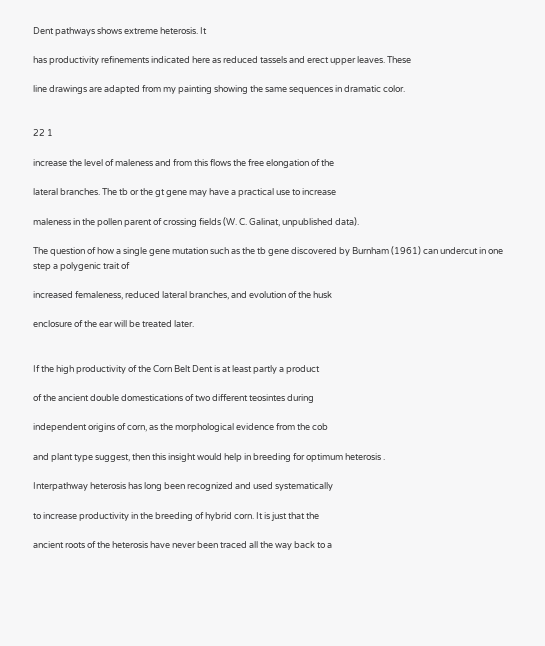Dent pathways shows extreme heterosis. It

has productivity refinements indicated here as reduced tassels and erect upper leaves. These

line drawings are adapted from my painting showing the same sequences in dramatic color.


22 1

increase the level of maleness and from this flows the free elongation of the

lateral branches. The tb or the gt gene may have a practical use to increase

maleness in the pollen parent of crossing fields (W. C. Galinat, unpublished data).

The question of how a single gene mutation such as the tb gene discovered by Burnham (1961) can undercut in one step a polygenic trait of

increased femaleness, reduced lateral branches, and evolution of the husk

enclosure of the ear will be treated later.


If the high productivity of the Corn Belt Dent is at least partly a product

of the ancient double domestications of two different teosintes during

independent origins of corn, as the morphological evidence from the cob

and plant type suggest, then this insight would help in breeding for optimum heterosis .

Interpathway heterosis has long been recognized and used systematically

to increase productivity in the breeding of hybrid corn. It is just that the

ancient roots of the heterosis have never been traced all the way back to a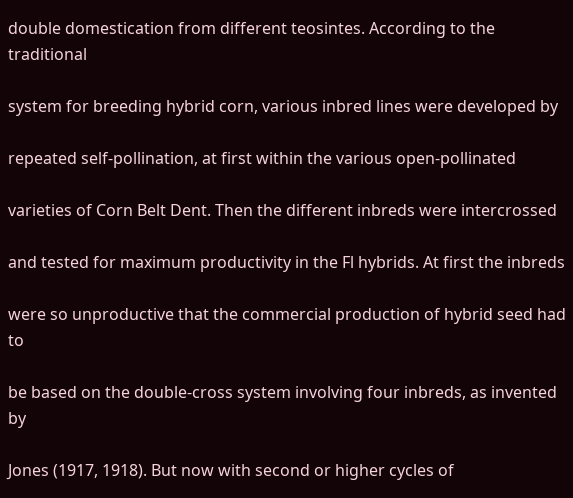double domestication from different teosintes. According to the traditional

system for breeding hybrid corn, various inbred lines were developed by

repeated self-pollination, at first within the various open-pollinated

varieties of Corn Belt Dent. Then the different inbreds were intercrossed

and tested for maximum productivity in the Fl hybrids. At first the inbreds

were so unproductive that the commercial production of hybrid seed had to

be based on the double-cross system involving four inbreds, as invented by

Jones (1917, 1918). But now with second or higher cycles of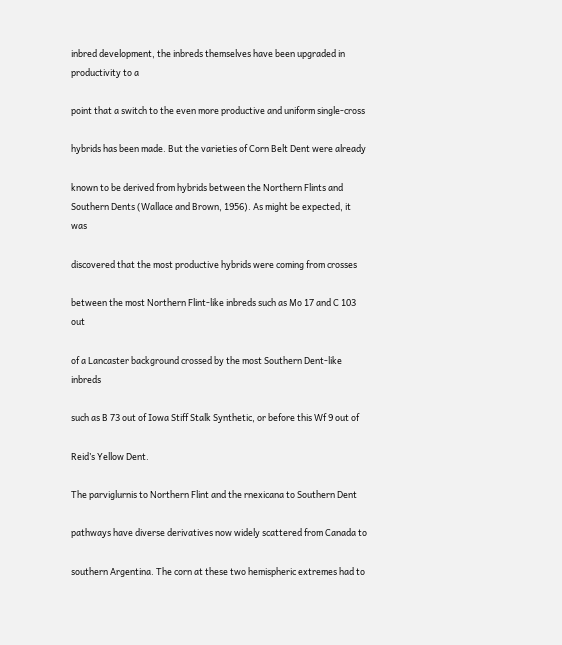inbred development, the inbreds themselves have been upgraded in productivity to a

point that a switch to the even more productive and uniform single-cross

hybrids has been made. But the varieties of Corn Belt Dent were already

known to be derived from hybrids between the Northern Flints and Southern Dents (Wallace and Brown, 1956). As might be expected, it was

discovered that the most productive hybrids were coming from crosses

between the most Northern Flint-like inbreds such as Mo 17 and C 103 out

of a Lancaster background crossed by the most Southern Dent-like inbreds

such as B 73 out of Iowa Stiff Stalk Synthetic, or before this Wf 9 out of

Reid’s Yellow Dent.

The parviglurnis to Northern Flint and the rnexicana to Southern Dent

pathways have diverse derivatives now widely scattered from Canada to

southern Argentina. The corn at these two hemispheric extremes had to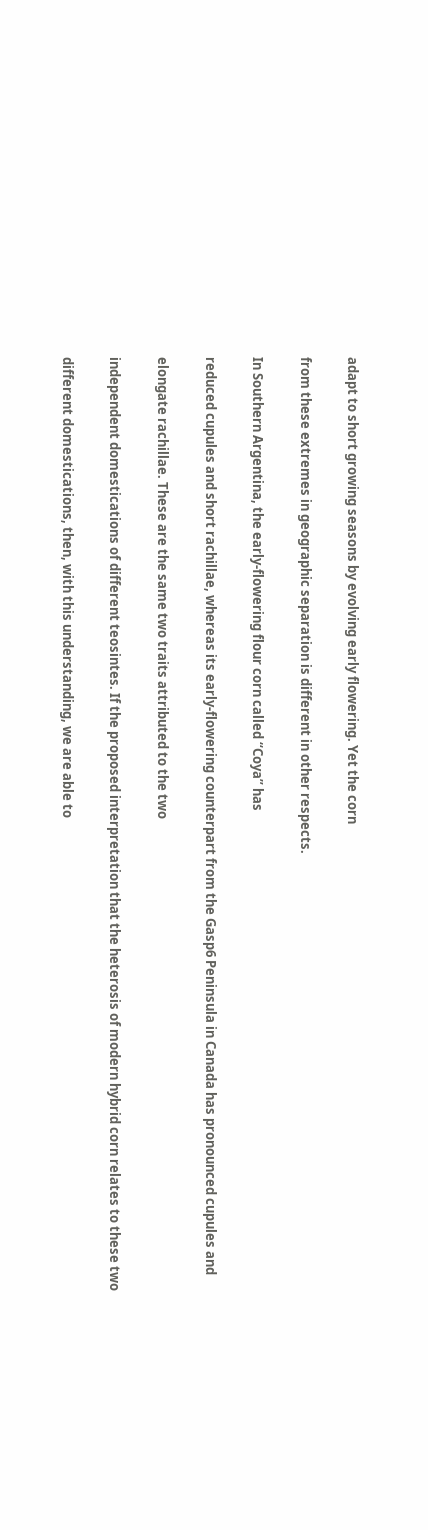adapt to short growing seasons by evolving early flowering. Yet the corn

from these extremes in geographic separation is different in other respects.

In Southern Argentina, the early-flowering flour corn called “Coya” has

reduced cupules and short rachillae, whereas its early-flowering counterpart from the Gasp6 Peninsula in Canada has pronounced cupules and

elongate rachillae. These are the same two traits attributed to the two

independent domestications of different teosintes. If the proposed interpretation that the heterosis of modern hybrid corn relates to these two

different domestications, then, with this understanding, we are able to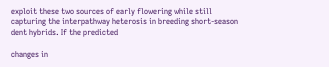exploit these two sources of early flowering while still capturing the interpathway heterosis in breeding short-season dent hybrids. If the predicted

changes in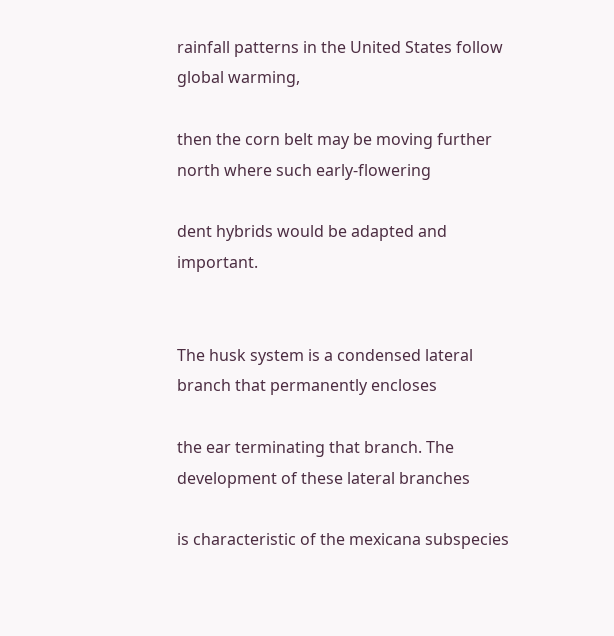rainfall patterns in the United States follow global warming,

then the corn belt may be moving further north where such early-flowering

dent hybrids would be adapted and important.


The husk system is a condensed lateral branch that permanently encloses

the ear terminating that branch. The development of these lateral branches

is characteristic of the mexicana subspecies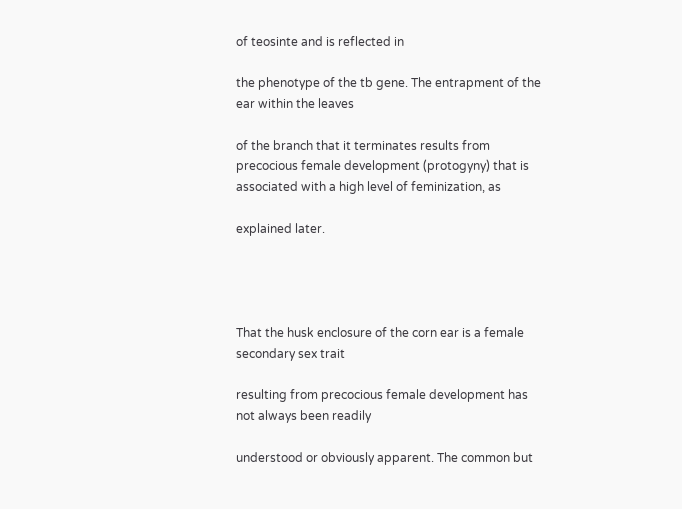of teosinte and is reflected in

the phenotype of the tb gene. The entrapment of the ear within the leaves

of the branch that it terminates results from precocious female development (protogyny) that is associated with a high level of feminization, as

explained later.




That the husk enclosure of the corn ear is a female secondary sex trait

resulting from precocious female development has not always been readily

understood or obviously apparent. The common but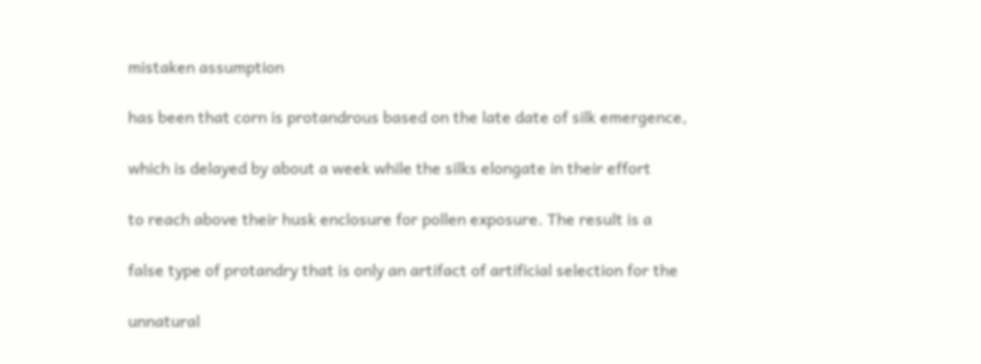mistaken assumption

has been that corn is protandrous based on the late date of silk emergence,

which is delayed by about a week while the silks elongate in their effort

to reach above their husk enclosure for pollen exposure. The result is a

false type of protandry that is only an artifact of artificial selection for the

unnatural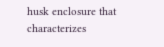husk enclosure that characterizes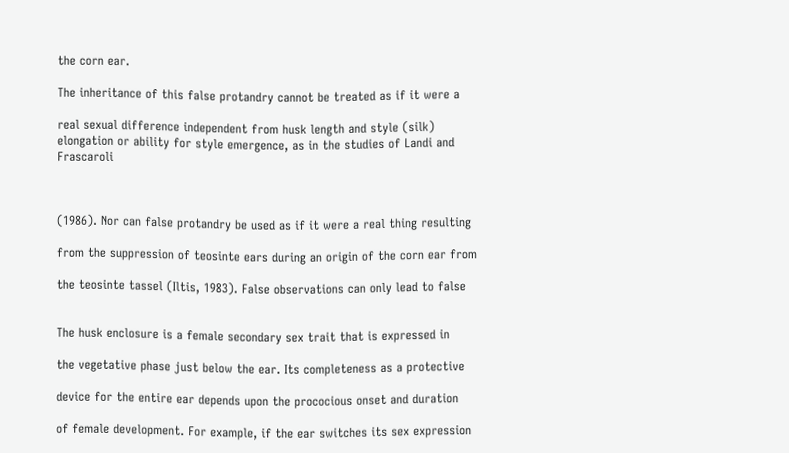the corn ear.

The inheritance of this false protandry cannot be treated as if it were a

real sexual difference independent from husk length and style (silk) elongation or ability for style emergence, as in the studies of Landi and Frascaroli



(1986). Nor can false protandry be used as if it were a real thing resulting

from the suppression of teosinte ears during an origin of the corn ear from

the teosinte tassel (Iltis, 1983). False observations can only lead to false


The husk enclosure is a female secondary sex trait that is expressed in

the vegetative phase just below the ear. Its completeness as a protective

device for the entire ear depends upon the prococious onset and duration

of female development. For example, if the ear switches its sex expression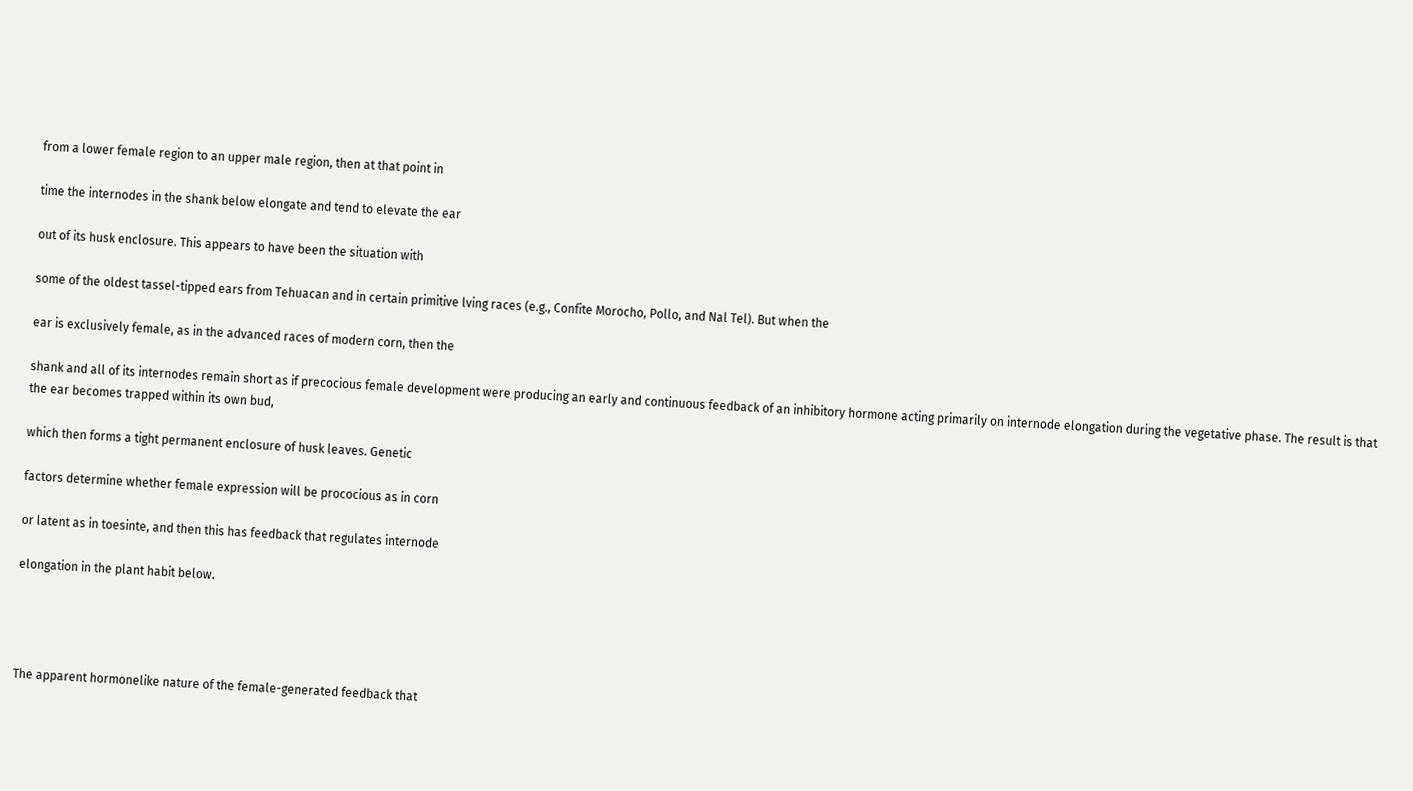from a lower female region to an upper male region, then at that point in

time the internodes in the shank below elongate and tend to elevate the ear

out of its husk enclosure. This appears to have been the situation with

some of the oldest tassel-tipped ears from Tehuacan and in certain primitive lving races (e.g., Confite Morocho, Pollo, and Nal Tel). But when the

ear is exclusively female, as in the advanced races of modern corn, then the

shank and all of its internodes remain short as if precocious female development were producing an early and continuous feedback of an inhibitory hormone acting primarily on internode elongation during the vegetative phase. The result is that the ear becomes trapped within its own bud,

which then forms a tight permanent enclosure of husk leaves. Genetic

factors determine whether female expression will be prococious as in corn

or latent as in toesinte, and then this has feedback that regulates internode

elongation in the plant habit below.




The apparent hormonelike nature of the female-generated feedback that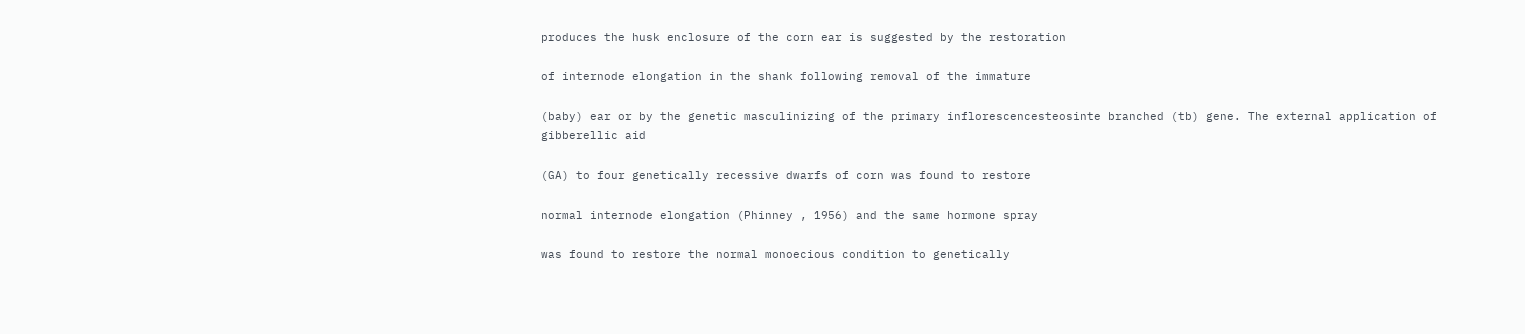produces the husk enclosure of the corn ear is suggested by the restoration

of internode elongation in the shank following removal of the immature

(baby) ear or by the genetic masculinizing of the primary inflorescencesteosinte branched (tb) gene. The external application of gibberellic aid

(GA) to four genetically recessive dwarfs of corn was found to restore

normal internode elongation (Phinney , 1956) and the same hormone spray

was found to restore the normal monoecious condition to genetically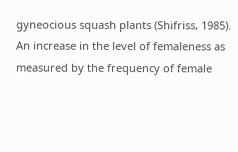gyneocious squash plants (Shifriss, 1985). An increase in the level of femaleness as measured by the frequency of female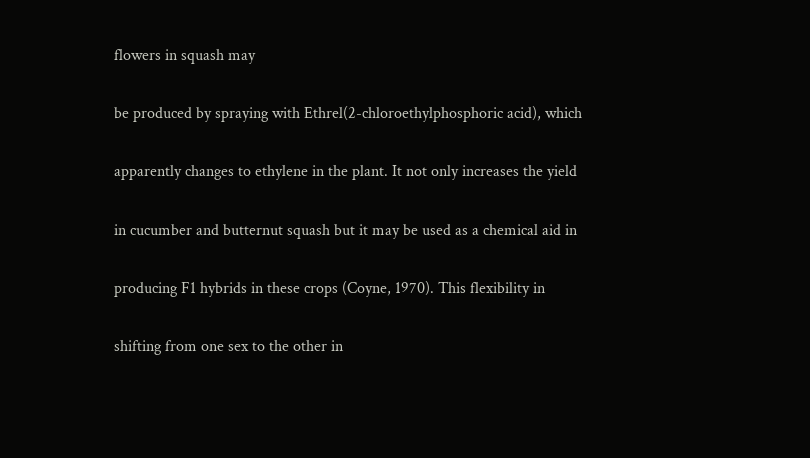flowers in squash may

be produced by spraying with Ethrel(2-chloroethylphosphoric acid), which

apparently changes to ethylene in the plant. It not only increases the yield

in cucumber and butternut squash but it may be used as a chemical aid in

producing F1 hybrids in these crops (Coyne, 1970). This flexibility in

shifting from one sex to the other in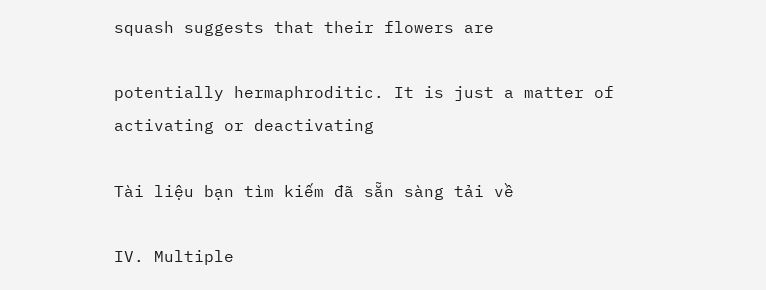squash suggests that their flowers are

potentially hermaphroditic. It is just a matter of activating or deactivating

Tài liệu bạn tìm kiếm đã sẵn sàng tải về

IV. Multiple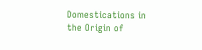Domestications in the Origin of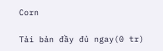Corn

Tải bản đầy đủ ngay(0 tr)